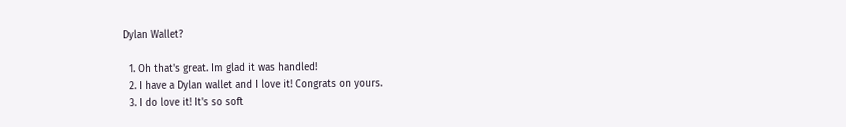Dylan Wallet?

  1. Oh that's great. Im glad it was handled!
  2. I have a Dylan wallet and I love it! Congrats on yours.
  3. I do love it! It's so soft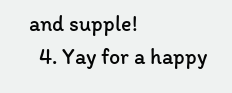and supple!
  4. Yay for a happy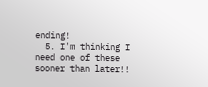ending!
  5. I'm thinking I need one of these sooner than later!!